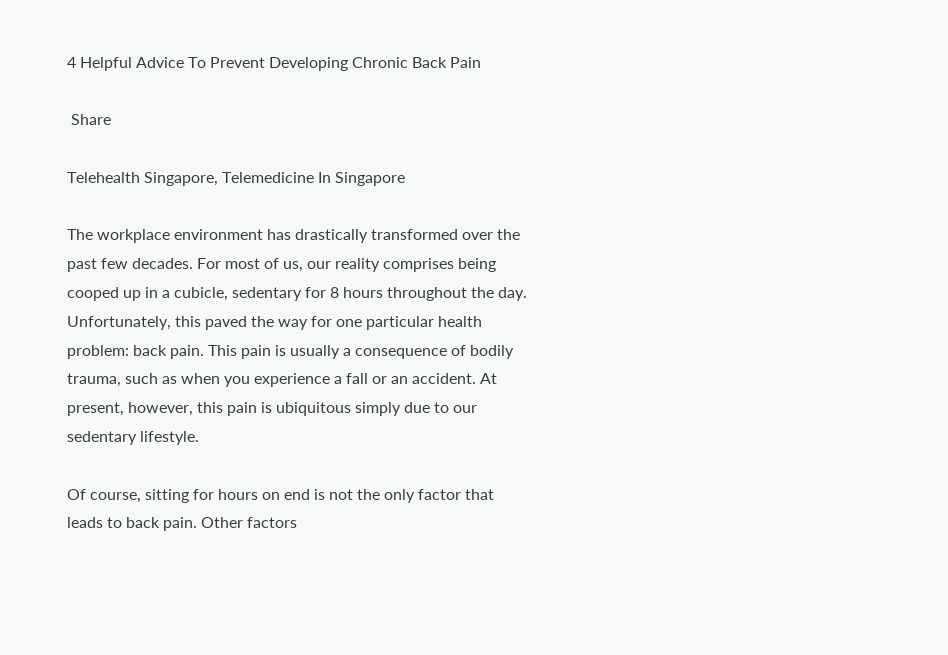4 Helpful Advice To Prevent Developing Chronic Back Pain

 Share

Telehealth Singapore, Telemedicine In Singapore

The workplace environment has drastically transformed over the past few decades. For most of us, our reality comprises being cooped up in a cubicle, sedentary for 8 hours throughout the day. Unfortunately, this paved the way for one particular health problem: back pain. This pain is usually a consequence of bodily trauma, such as when you experience a fall or an accident. At present, however, this pain is ubiquitous simply due to our sedentary lifestyle.

Of course, sitting for hours on end is not the only factor that leads to back pain. Other factors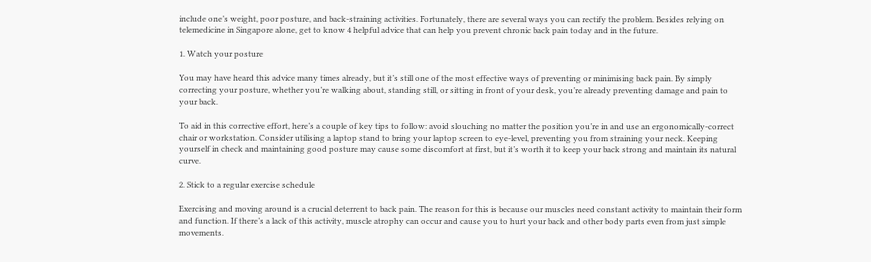include one’s weight, poor posture, and back-straining activities. Fortunately, there are several ways you can rectify the problem. Besides relying on telemedicine in Singapore alone, get to know 4 helpful advice that can help you prevent chronic back pain today and in the future.

1. Watch your posture

You may have heard this advice many times already, but it’s still one of the most effective ways of preventing or minimising back pain. By simply correcting your posture, whether you’re walking about, standing still, or sitting in front of your desk, you’re already preventing damage and pain to your back.

To aid in this corrective effort, here’s a couple of key tips to follow: avoid slouching no matter the position you’re in and use an ergonomically-correct chair or workstation. Consider utilising a laptop stand to bring your laptop screen to eye-level, preventing you from straining your neck. Keeping yourself in check and maintaining good posture may cause some discomfort at first, but it’s worth it to keep your back strong and maintain its natural curve.

2. Stick to a regular exercise schedule

Exercising and moving around is a crucial deterrent to back pain. The reason for this is because our muscles need constant activity to maintain their form and function. If there’s a lack of this activity, muscle atrophy can occur and cause you to hurt your back and other body parts even from just simple movements.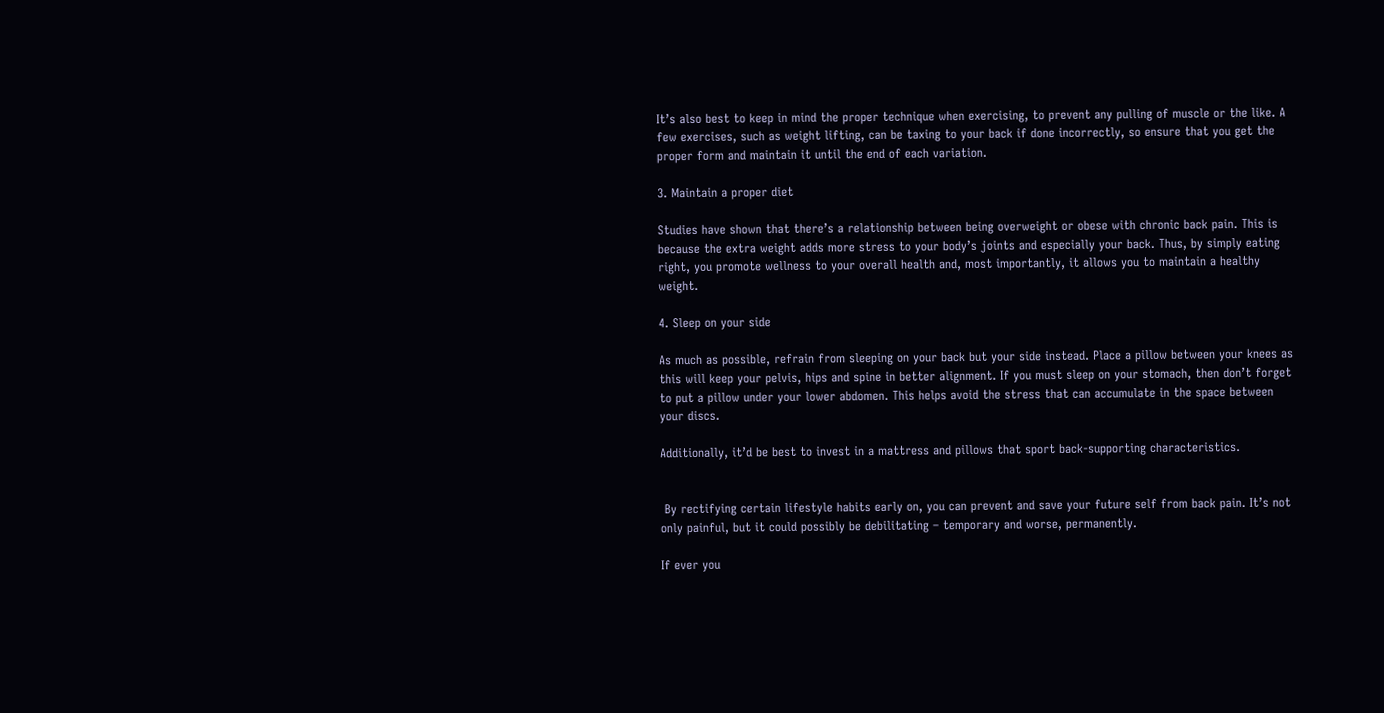It’s also best to keep in mind the proper technique when exercising, to prevent any pulling of muscle or the like. A few exercises, such as weight lifting, can be taxing to your back if done incorrectly, so ensure that you get the proper form and maintain it until the end of each variation.

3. Maintain a proper diet

Studies have shown that there’s a relationship between being overweight or obese with chronic back pain. This is because the extra weight adds more stress to your body’s joints and especially your back. Thus, by simply eating right, you promote wellness to your overall health and, most importantly, it allows you to maintain a healthy weight.

4. Sleep on your side

As much as possible, refrain from sleeping on your back but your side instead. Place a pillow between your knees as this will keep your pelvis, hips and spine in better alignment. If you must sleep on your stomach, then don’t forget to put a pillow under your lower abdomen. This helps avoid the stress that can accumulate in the space between your discs.

Additionally, it’d be best to invest in a mattress and pillows that sport back-supporting characteristics.


 By rectifying certain lifestyle habits early on, you can prevent and save your future self from back pain. It’s not only painful, but it could possibly be debilitating – temporary and worse, permanently.

If ever you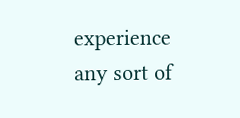experience any sort of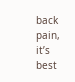back pain, it’s best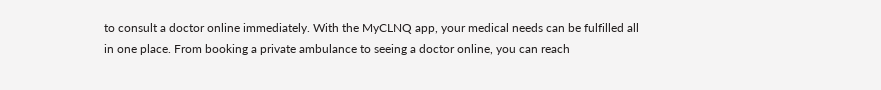to consult a doctor online immediately. With the MyCLNQ app, your medical needs can be fulfilled all in one place. From booking a private ambulance to seeing a doctor online, you can reach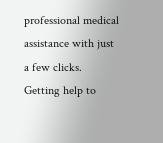professional medical assistance with just a few clicks. Getting help to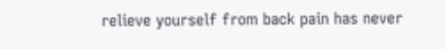relieve yourself from back pain has never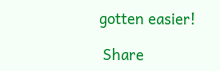gotten easier!

 Share